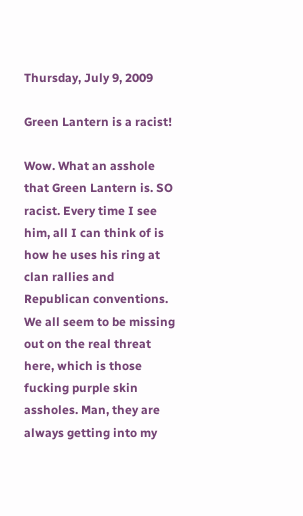Thursday, July 9, 2009

Green Lantern is a racist!

Wow. What an asshole that Green Lantern is. SO racist. Every time I see him, all I can think of is how he uses his ring at clan rallies and Republican conventions. We all seem to be missing out on the real threat here, which is those fucking purple skin assholes. Man, they are always getting into my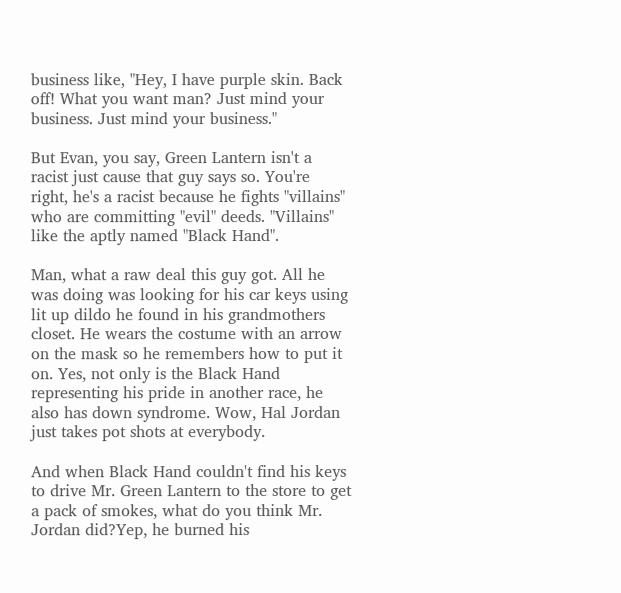business like, "Hey, I have purple skin. Back off! What you want man? Just mind your business. Just mind your business."

But Evan, you say, Green Lantern isn't a racist just cause that guy says so. You're right, he's a racist because he fights "villains" who are committing "evil" deeds. "Villains" like the aptly named "Black Hand".

Man, what a raw deal this guy got. All he was doing was looking for his car keys using lit up dildo he found in his grandmothers closet. He wears the costume with an arrow on the mask so he remembers how to put it on. Yes, not only is the Black Hand representing his pride in another race, he also has down syndrome. Wow, Hal Jordan just takes pot shots at everybody.

And when Black Hand couldn't find his keys to drive Mr. Green Lantern to the store to get a pack of smokes, what do you think Mr. Jordan did?Yep, he burned his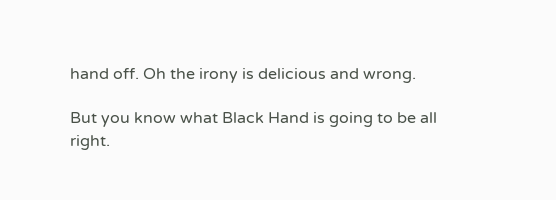hand off. Oh the irony is delicious and wrong.

But you know what Black Hand is going to be all right.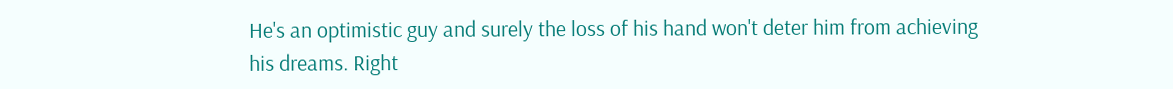He's an optimistic guy and surely the loss of his hand won't deter him from achieving his dreams. Right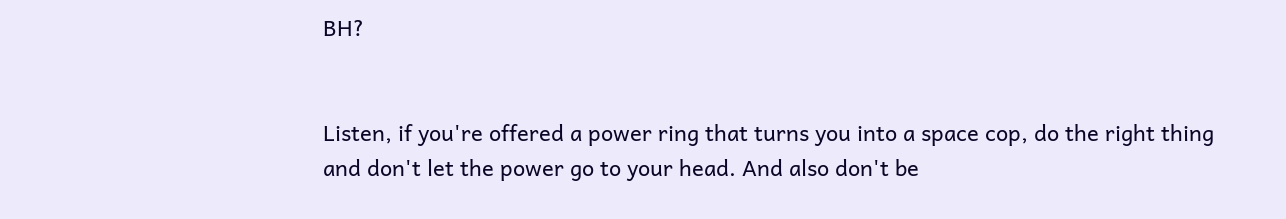BH?


Listen, if you're offered a power ring that turns you into a space cop, do the right thing and don't let the power go to your head. And also don't be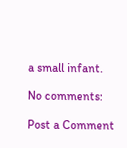a small infant.

No comments:

Post a Comment